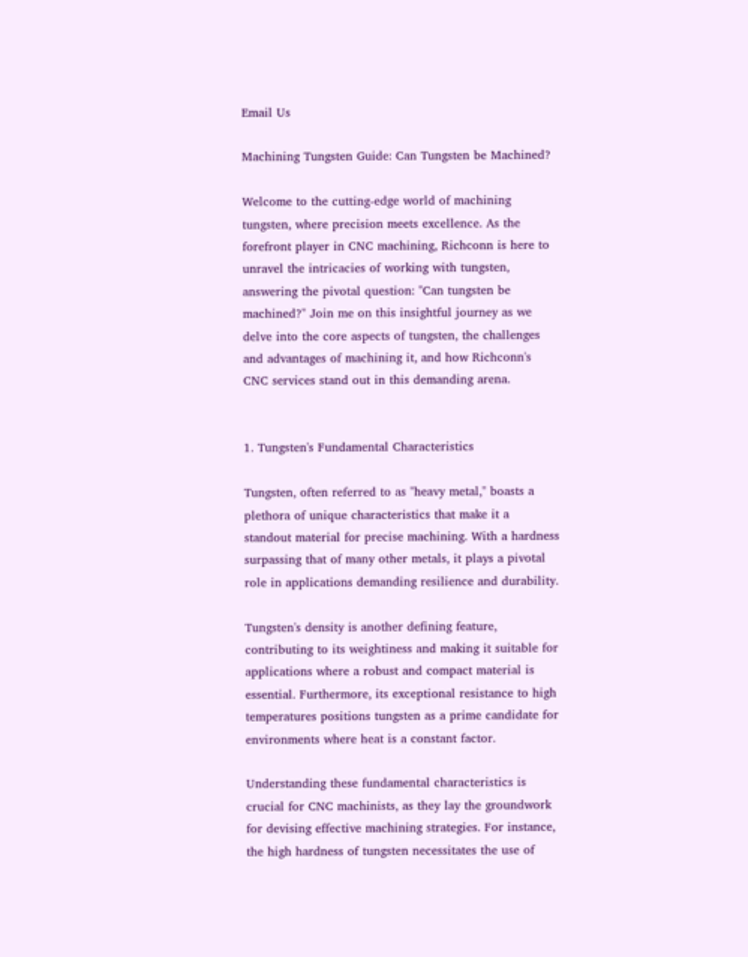Email Us

Machining Tungsten Guide: Can Tungsten be Machined?

Welcome to the cutting-edge world of machining tungsten, where precision meets excellence. As the forefront player in CNC machining, Richconn is here to unravel the intricacies of working with tungsten, answering the pivotal question: "Can tungsten be machined?" Join me on this insightful journey as we delve into the core aspects of tungsten, the challenges and advantages of machining it, and how Richconn's CNC services stand out in this demanding arena.


1. Tungsten's Fundamental Characteristics

Tungsten, often referred to as "heavy metal," boasts a plethora of unique characteristics that make it a standout material for precise machining. With a hardness surpassing that of many other metals, it plays a pivotal role in applications demanding resilience and durability.

Tungsten's density is another defining feature, contributing to its weightiness and making it suitable for applications where a robust and compact material is essential. Furthermore, its exceptional resistance to high temperatures positions tungsten as a prime candidate for environments where heat is a constant factor.

Understanding these fundamental characteristics is crucial for CNC machinists, as they lay the groundwork for devising effective machining strategies. For instance, the high hardness of tungsten necessitates the use of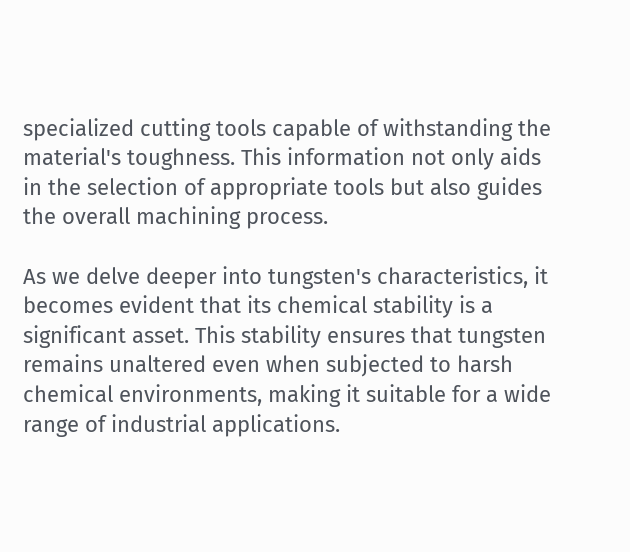specialized cutting tools capable of withstanding the material's toughness. This information not only aids in the selection of appropriate tools but also guides the overall machining process.

As we delve deeper into tungsten's characteristics, it becomes evident that its chemical stability is a significant asset. This stability ensures that tungsten remains unaltered even when subjected to harsh chemical environments, making it suitable for a wide range of industrial applications.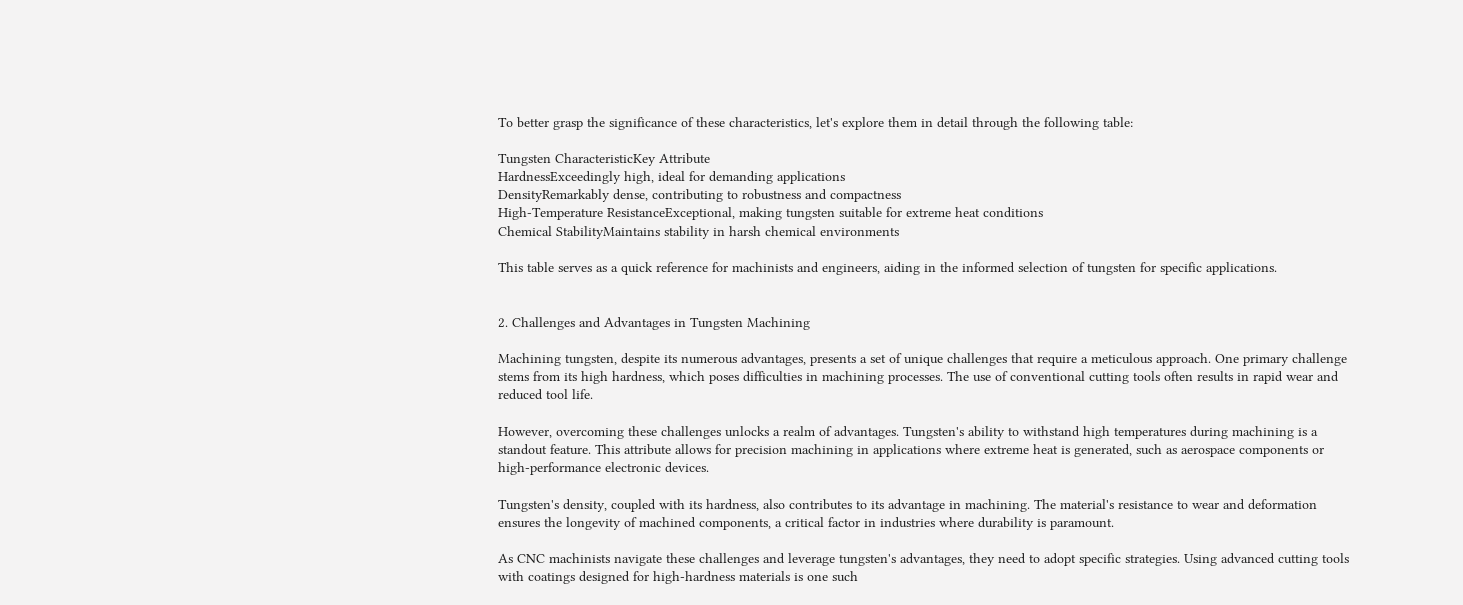To better grasp the significance of these characteristics, let's explore them in detail through the following table:

Tungsten CharacteristicKey Attribute
HardnessExceedingly high, ideal for demanding applications
DensityRemarkably dense, contributing to robustness and compactness
High-Temperature ResistanceExceptional, making tungsten suitable for extreme heat conditions
Chemical StabilityMaintains stability in harsh chemical environments

This table serves as a quick reference for machinists and engineers, aiding in the informed selection of tungsten for specific applications.


2. Challenges and Advantages in Tungsten Machining

Machining tungsten, despite its numerous advantages, presents a set of unique challenges that require a meticulous approach. One primary challenge stems from its high hardness, which poses difficulties in machining processes. The use of conventional cutting tools often results in rapid wear and reduced tool life.

However, overcoming these challenges unlocks a realm of advantages. Tungsten's ability to withstand high temperatures during machining is a standout feature. This attribute allows for precision machining in applications where extreme heat is generated, such as aerospace components or high-performance electronic devices.

Tungsten's density, coupled with its hardness, also contributes to its advantage in machining. The material's resistance to wear and deformation ensures the longevity of machined components, a critical factor in industries where durability is paramount.

As CNC machinists navigate these challenges and leverage tungsten's advantages, they need to adopt specific strategies. Using advanced cutting tools with coatings designed for high-hardness materials is one such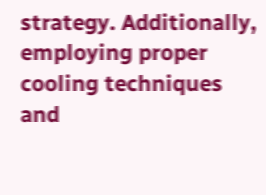strategy. Additionally, employing proper cooling techniques and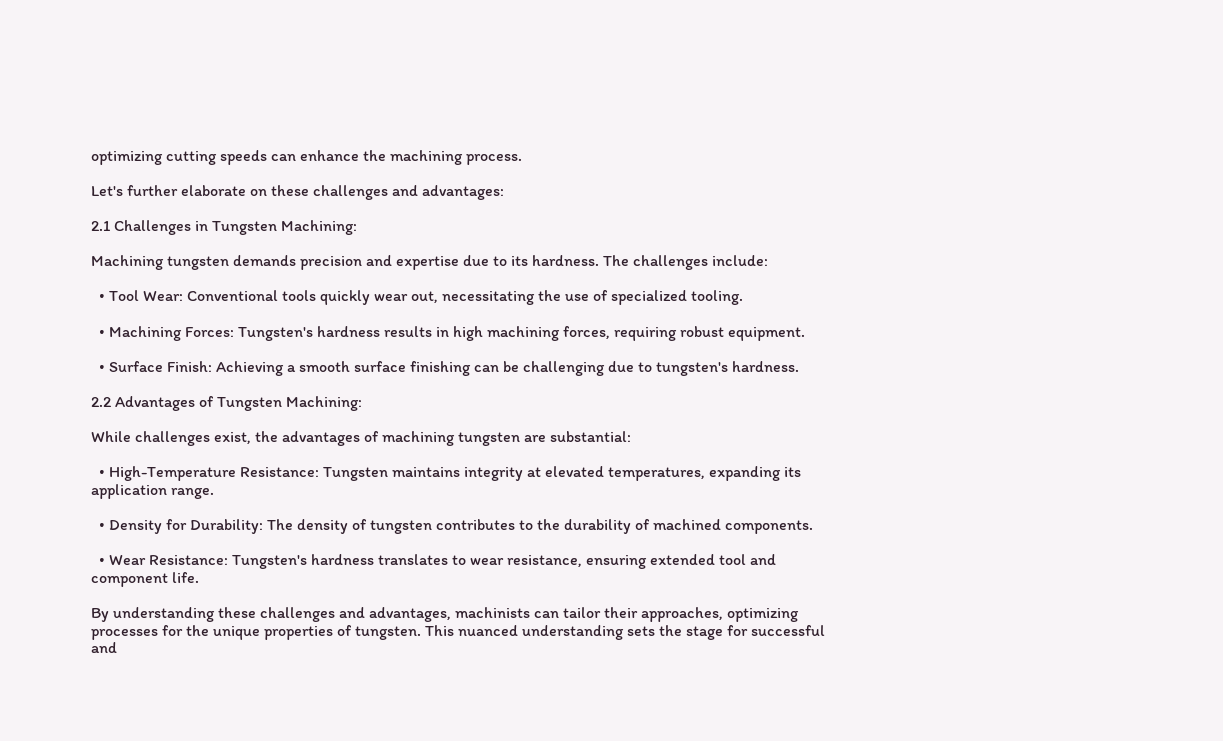optimizing cutting speeds can enhance the machining process.

Let's further elaborate on these challenges and advantages:

2.1 Challenges in Tungsten Machining:

Machining tungsten demands precision and expertise due to its hardness. The challenges include:

  • Tool Wear: Conventional tools quickly wear out, necessitating the use of specialized tooling.

  • Machining Forces: Tungsten's hardness results in high machining forces, requiring robust equipment.

  • Surface Finish: Achieving a smooth surface finishing can be challenging due to tungsten's hardness.

2.2 Advantages of Tungsten Machining:

While challenges exist, the advantages of machining tungsten are substantial:

  • High-Temperature Resistance: Tungsten maintains integrity at elevated temperatures, expanding its application range.

  • Density for Durability: The density of tungsten contributes to the durability of machined components.

  • Wear Resistance: Tungsten's hardness translates to wear resistance, ensuring extended tool and component life.

By understanding these challenges and advantages, machinists can tailor their approaches, optimizing processes for the unique properties of tungsten. This nuanced understanding sets the stage for successful and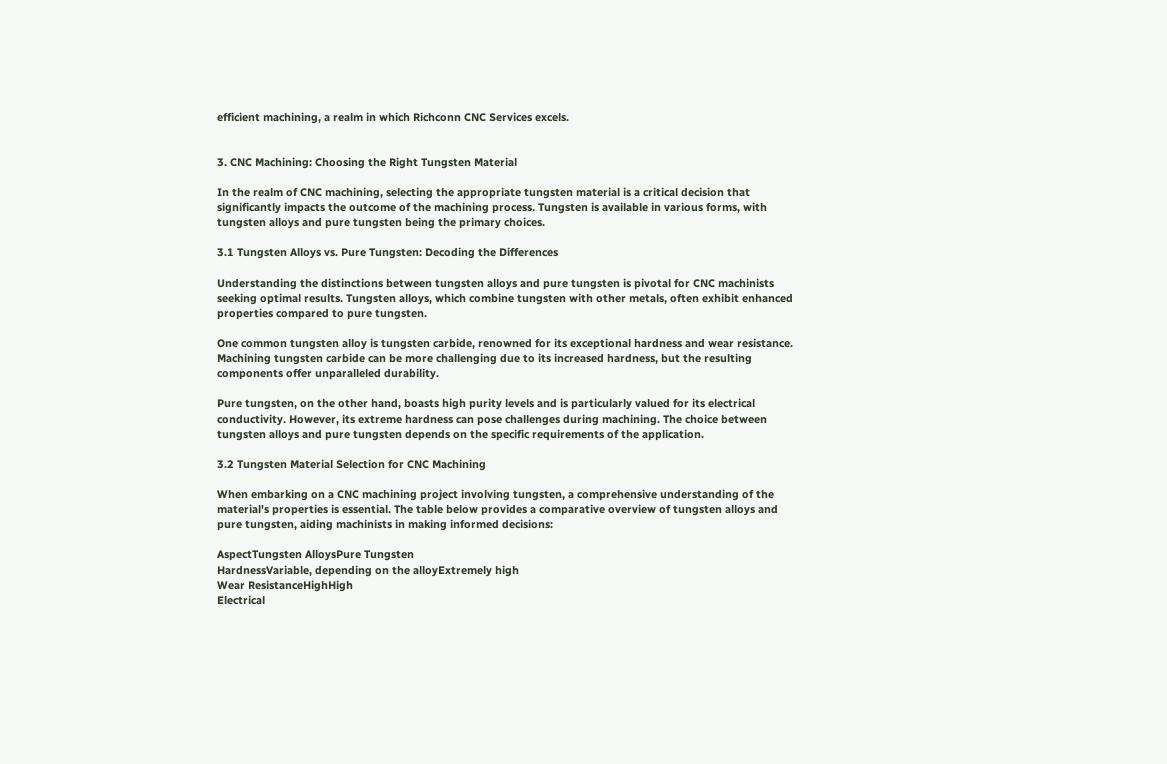efficient machining, a realm in which Richconn CNC Services excels.


3. CNC Machining: Choosing the Right Tungsten Material

In the realm of CNC machining, selecting the appropriate tungsten material is a critical decision that significantly impacts the outcome of the machining process. Tungsten is available in various forms, with tungsten alloys and pure tungsten being the primary choices.

3.1 Tungsten Alloys vs. Pure Tungsten: Decoding the Differences

Understanding the distinctions between tungsten alloys and pure tungsten is pivotal for CNC machinists seeking optimal results. Tungsten alloys, which combine tungsten with other metals, often exhibit enhanced properties compared to pure tungsten.

One common tungsten alloy is tungsten carbide, renowned for its exceptional hardness and wear resistance. Machining tungsten carbide can be more challenging due to its increased hardness, but the resulting components offer unparalleled durability.

Pure tungsten, on the other hand, boasts high purity levels and is particularly valued for its electrical conductivity. However, its extreme hardness can pose challenges during machining. The choice between tungsten alloys and pure tungsten depends on the specific requirements of the application.

3.2 Tungsten Material Selection for CNC Machining

When embarking on a CNC machining project involving tungsten, a comprehensive understanding of the material's properties is essential. The table below provides a comparative overview of tungsten alloys and pure tungsten, aiding machinists in making informed decisions:

AspectTungsten AlloysPure Tungsten
HardnessVariable, depending on the alloyExtremely high
Wear ResistanceHighHigh
Electrical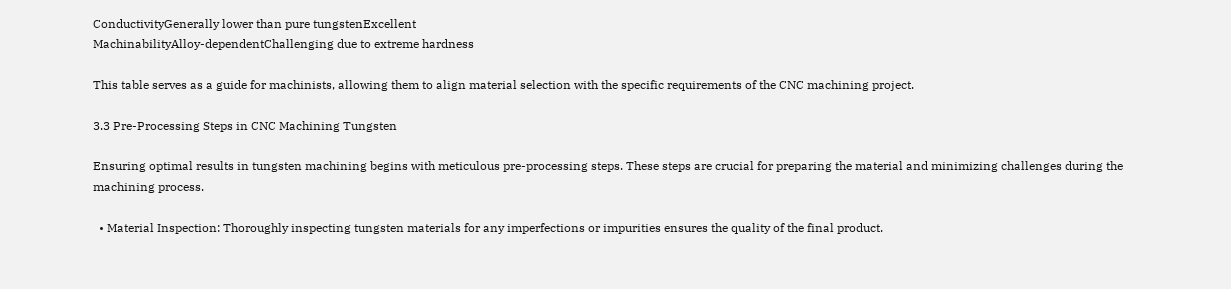ConductivityGenerally lower than pure tungstenExcellent
MachinabilityAlloy-dependentChallenging due to extreme hardness

This table serves as a guide for machinists, allowing them to align material selection with the specific requirements of the CNC machining project.

3.3 Pre-Processing Steps in CNC Machining Tungsten

Ensuring optimal results in tungsten machining begins with meticulous pre-processing steps. These steps are crucial for preparing the material and minimizing challenges during the machining process.

  • Material Inspection: Thoroughly inspecting tungsten materials for any imperfections or impurities ensures the quality of the final product.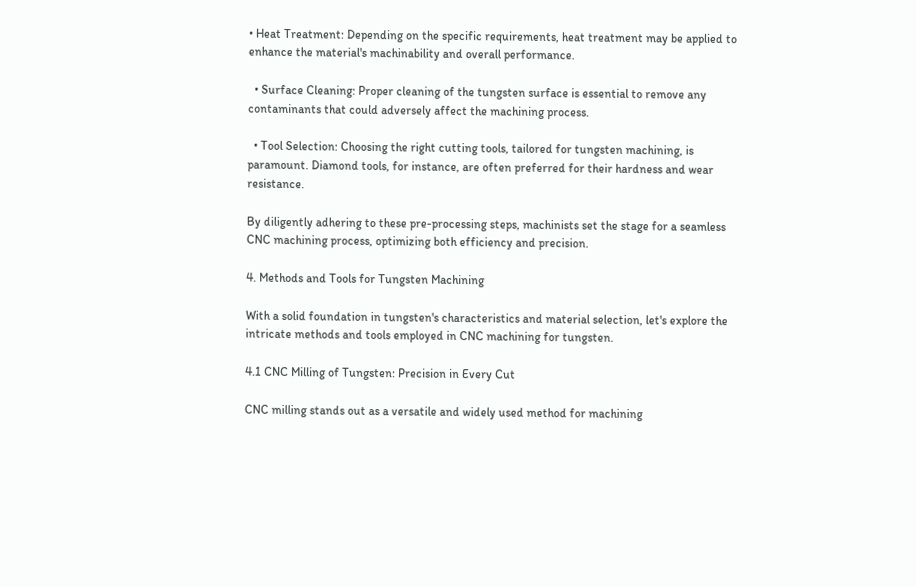• Heat Treatment: Depending on the specific requirements, heat treatment may be applied to enhance the material's machinability and overall performance.

  • Surface Cleaning: Proper cleaning of the tungsten surface is essential to remove any contaminants that could adversely affect the machining process.

  • Tool Selection: Choosing the right cutting tools, tailored for tungsten machining, is paramount. Diamond tools, for instance, are often preferred for their hardness and wear resistance.

By diligently adhering to these pre-processing steps, machinists set the stage for a seamless CNC machining process, optimizing both efficiency and precision.

4. Methods and Tools for Tungsten Machining

With a solid foundation in tungsten's characteristics and material selection, let's explore the intricate methods and tools employed in CNC machining for tungsten.

4.1 CNC Milling of Tungsten: Precision in Every Cut

CNC milling stands out as a versatile and widely used method for machining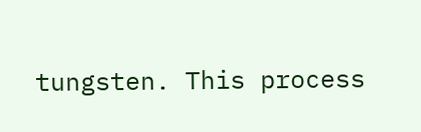tungsten. This process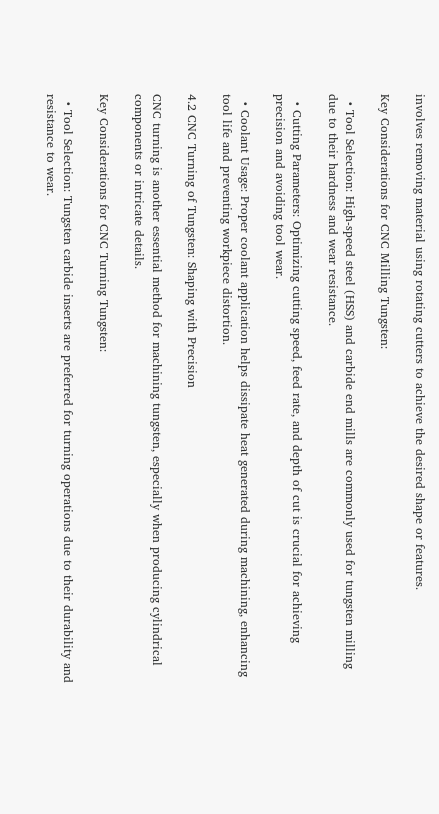involves removing material using rotating cutters to achieve the desired shape or features.

Key Considerations for CNC Milling Tungsten:

  • Tool Selection: High-speed steel (HSS) and carbide end mills are commonly used for tungsten milling due to their hardness and wear resistance.

  • Cutting Parameters: Optimizing cutting speed, feed rate, and depth of cut is crucial for achieving precision and avoiding tool wear.

  • Coolant Usage: Proper coolant application helps dissipate heat generated during machining, enhancing tool life and preventing workpiece distortion.

4.2 CNC Turning of Tungsten: Shaping with Precision

CNC turning is another essential method for machining tungsten, especially when producing cylindrical components or intricate details.

Key Considerations for CNC Turning Tungsten:

  • Tool Selection: Tungsten carbide inserts are preferred for turning operations due to their durability and resistance to wear.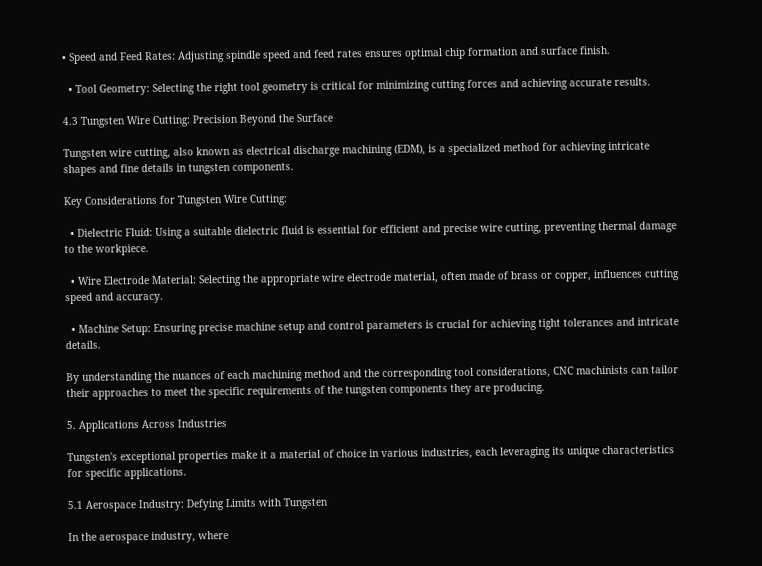• Speed and Feed Rates: Adjusting spindle speed and feed rates ensures optimal chip formation and surface finish.

  • Tool Geometry: Selecting the right tool geometry is critical for minimizing cutting forces and achieving accurate results.

4.3 Tungsten Wire Cutting: Precision Beyond the Surface

Tungsten wire cutting, also known as electrical discharge machining (EDM), is a specialized method for achieving intricate shapes and fine details in tungsten components.

Key Considerations for Tungsten Wire Cutting:

  • Dielectric Fluid: Using a suitable dielectric fluid is essential for efficient and precise wire cutting, preventing thermal damage to the workpiece.

  • Wire Electrode Material: Selecting the appropriate wire electrode material, often made of brass or copper, influences cutting speed and accuracy.

  • Machine Setup: Ensuring precise machine setup and control parameters is crucial for achieving tight tolerances and intricate details.

By understanding the nuances of each machining method and the corresponding tool considerations, CNC machinists can tailor their approaches to meet the specific requirements of the tungsten components they are producing.

5. Applications Across Industries

Tungsten's exceptional properties make it a material of choice in various industries, each leveraging its unique characteristics for specific applications.

5.1 Aerospace Industry: Defying Limits with Tungsten

In the aerospace industry, where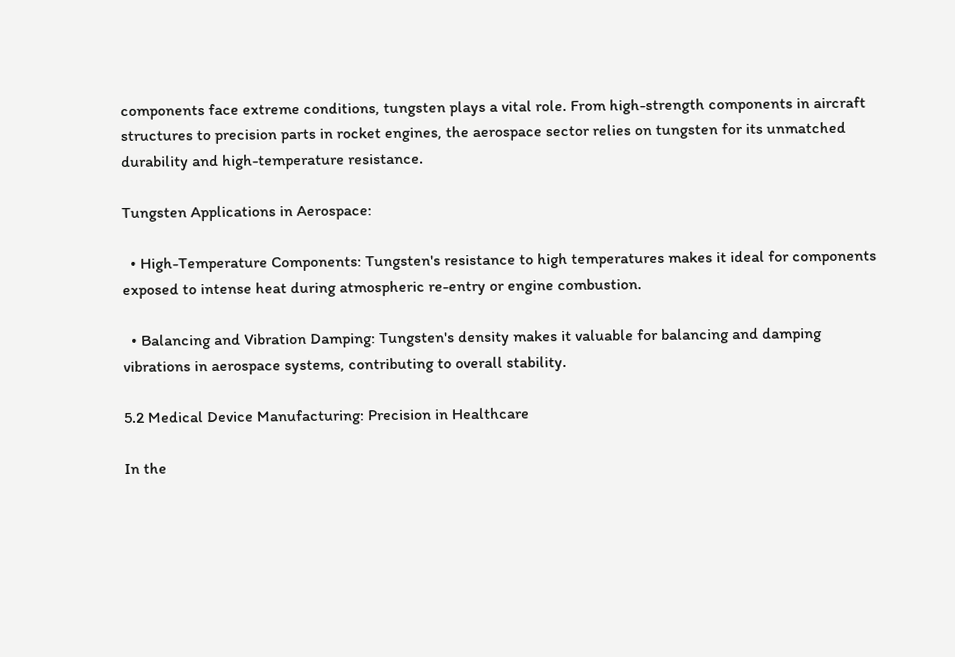components face extreme conditions, tungsten plays a vital role. From high-strength components in aircraft structures to precision parts in rocket engines, the aerospace sector relies on tungsten for its unmatched durability and high-temperature resistance.

Tungsten Applications in Aerospace:

  • High-Temperature Components: Tungsten's resistance to high temperatures makes it ideal for components exposed to intense heat during atmospheric re-entry or engine combustion.

  • Balancing and Vibration Damping: Tungsten's density makes it valuable for balancing and damping vibrations in aerospace systems, contributing to overall stability.

5.2 Medical Device Manufacturing: Precision in Healthcare

In the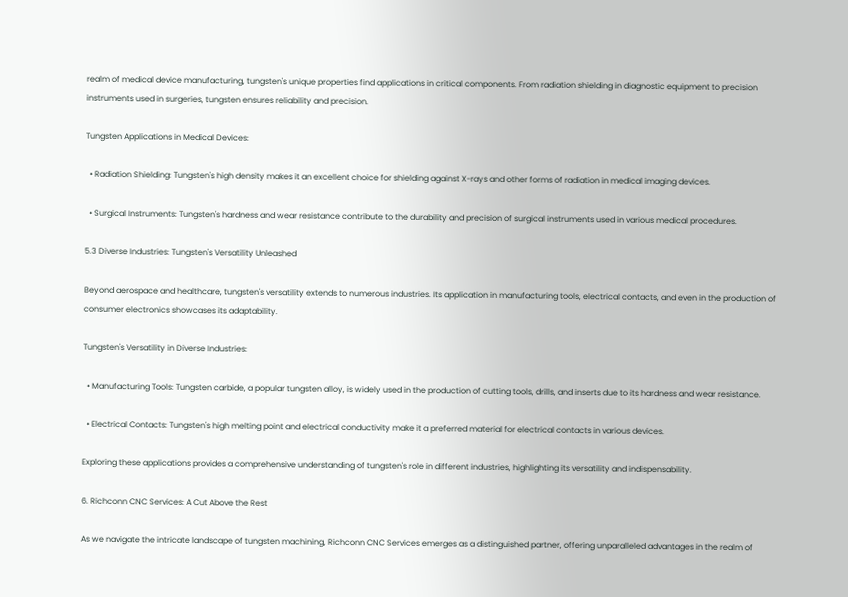realm of medical device manufacturing, tungsten's unique properties find applications in critical components. From radiation shielding in diagnostic equipment to precision instruments used in surgeries, tungsten ensures reliability and precision.

Tungsten Applications in Medical Devices:

  • Radiation Shielding: Tungsten's high density makes it an excellent choice for shielding against X-rays and other forms of radiation in medical imaging devices.

  • Surgical Instruments: Tungsten's hardness and wear resistance contribute to the durability and precision of surgical instruments used in various medical procedures.

5.3 Diverse Industries: Tungsten's Versatility Unleashed

Beyond aerospace and healthcare, tungsten's versatility extends to numerous industries. Its application in manufacturing tools, electrical contacts, and even in the production of consumer electronics showcases its adaptability.

Tungsten's Versatility in Diverse Industries:

  • Manufacturing Tools: Tungsten carbide, a popular tungsten alloy, is widely used in the production of cutting tools, drills, and inserts due to its hardness and wear resistance.

  • Electrical Contacts: Tungsten's high melting point and electrical conductivity make it a preferred material for electrical contacts in various devices.

Exploring these applications provides a comprehensive understanding of tungsten's role in different industries, highlighting its versatility and indispensability.

6. Richconn CNC Services: A Cut Above the Rest

As we navigate the intricate landscape of tungsten machining, Richconn CNC Services emerges as a distinguished partner, offering unparalleled advantages in the realm of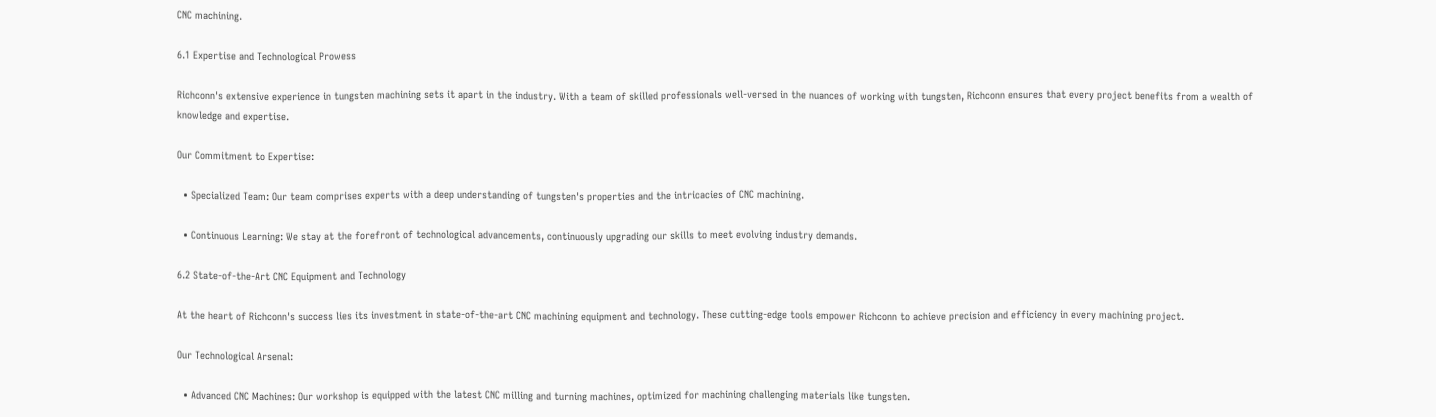CNC machining.

6.1 Expertise and Technological Prowess

Richconn's extensive experience in tungsten machining sets it apart in the industry. With a team of skilled professionals well-versed in the nuances of working with tungsten, Richconn ensures that every project benefits from a wealth of knowledge and expertise.

Our Commitment to Expertise:

  • Specialized Team: Our team comprises experts with a deep understanding of tungsten's properties and the intricacies of CNC machining.

  • Continuous Learning: We stay at the forefront of technological advancements, continuously upgrading our skills to meet evolving industry demands.

6.2 State-of-the-Art CNC Equipment and Technology

At the heart of Richconn's success lies its investment in state-of-the-art CNC machining equipment and technology. These cutting-edge tools empower Richconn to achieve precision and efficiency in every machining project.

Our Technological Arsenal:

  • Advanced CNC Machines: Our workshop is equipped with the latest CNC milling and turning machines, optimized for machining challenging materials like tungsten.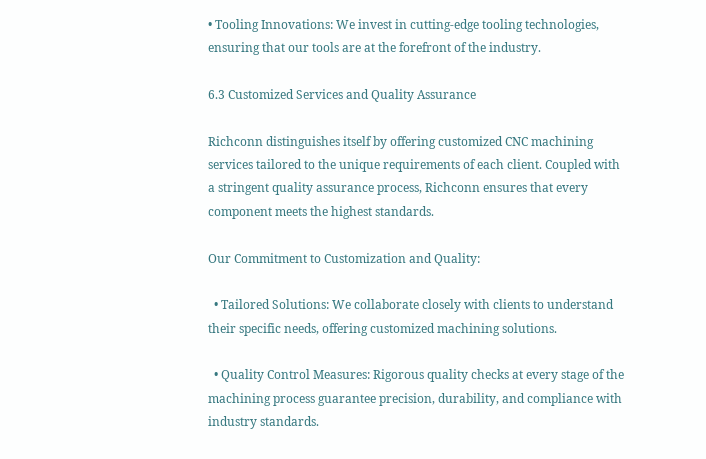• Tooling Innovations: We invest in cutting-edge tooling technologies, ensuring that our tools are at the forefront of the industry.

6.3 Customized Services and Quality Assurance

Richconn distinguishes itself by offering customized CNC machining services tailored to the unique requirements of each client. Coupled with a stringent quality assurance process, Richconn ensures that every component meets the highest standards.

Our Commitment to Customization and Quality:

  • Tailored Solutions: We collaborate closely with clients to understand their specific needs, offering customized machining solutions.

  • Quality Control Measures: Rigorous quality checks at every stage of the machining process guarantee precision, durability, and compliance with industry standards.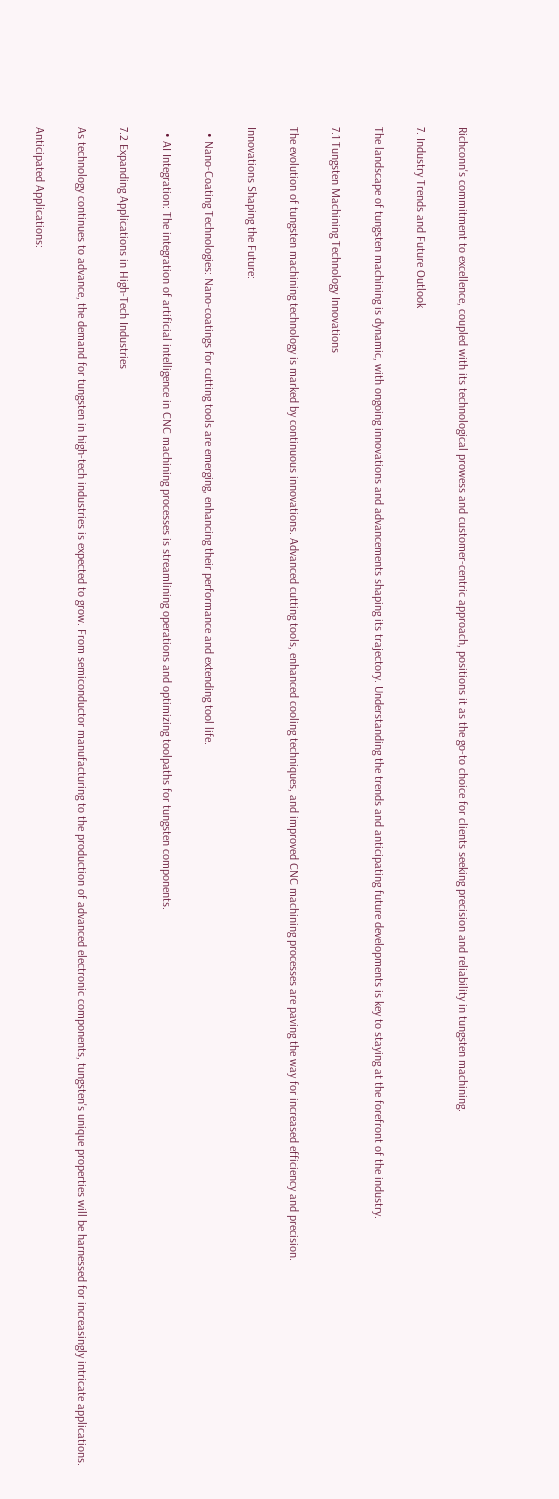Richconn's commitment to excellence, coupled with its technological prowess and customer-centric approach, positions it as the go-to choice for clients seeking precision and reliability in tungsten machining.

7. Industry Trends and Future Outlook

The landscape of tungsten machining is dynamic, with ongoing innovations and advancements shaping its trajectory. Understanding the trends and anticipating future developments is key to staying at the forefront of the industry.

7.1 Tungsten Machining Technology Innovations

The evolution of tungsten machining technology is marked by continuous innovations. Advanced cutting tools, enhanced cooling techniques, and improved CNC machining processes are paving the way for increased efficiency and precision.

Innovations Shaping the Future:

  • Nano-Coating Technologies: Nano-coatings for cutting tools are emerging, enhancing their performance and extending tool life.

  • AI Integration: The integration of artificial intelligence in CNC machining processes is streamlining operations and optimizing toolpaths for tungsten components.

7.2 Expanding Applications in High-Tech Industries

As technology continues to advance, the demand for tungsten in high-tech industries is expected to grow. From semiconductor manufacturing to the production of advanced electronic components, tungsten's unique properties will be harnessed for increasingly intricate applications.

Anticipated Applications: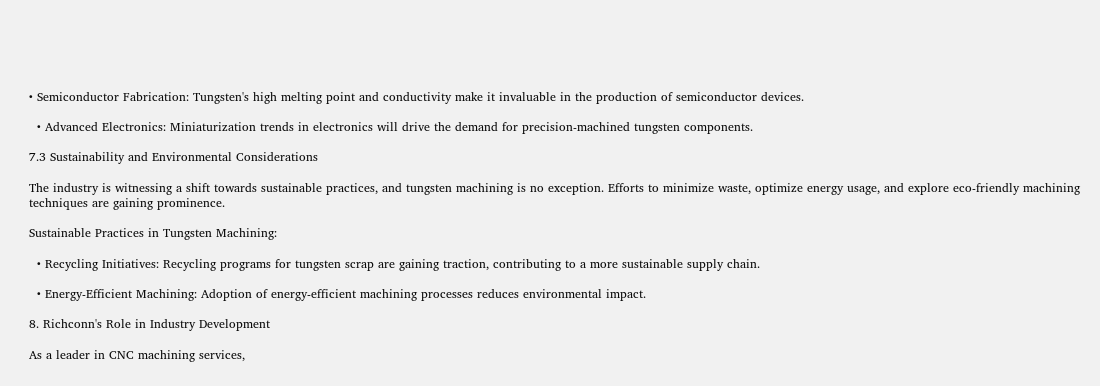• Semiconductor Fabrication: Tungsten's high melting point and conductivity make it invaluable in the production of semiconductor devices.

  • Advanced Electronics: Miniaturization trends in electronics will drive the demand for precision-machined tungsten components.

7.3 Sustainability and Environmental Considerations

The industry is witnessing a shift towards sustainable practices, and tungsten machining is no exception. Efforts to minimize waste, optimize energy usage, and explore eco-friendly machining techniques are gaining prominence.

Sustainable Practices in Tungsten Machining:

  • Recycling Initiatives: Recycling programs for tungsten scrap are gaining traction, contributing to a more sustainable supply chain.

  • Energy-Efficient Machining: Adoption of energy-efficient machining processes reduces environmental impact.

8. Richconn's Role in Industry Development

As a leader in CNC machining services,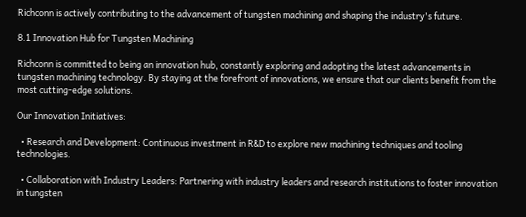Richconn is actively contributing to the advancement of tungsten machining and shaping the industry's future.

8.1 Innovation Hub for Tungsten Machining

Richconn is committed to being an innovation hub, constantly exploring and adopting the latest advancements in tungsten machining technology. By staying at the forefront of innovations, we ensure that our clients benefit from the most cutting-edge solutions.

Our Innovation Initiatives:

  • Research and Development: Continuous investment in R&D to explore new machining techniques and tooling technologies.

  • Collaboration with Industry Leaders: Partnering with industry leaders and research institutions to foster innovation in tungsten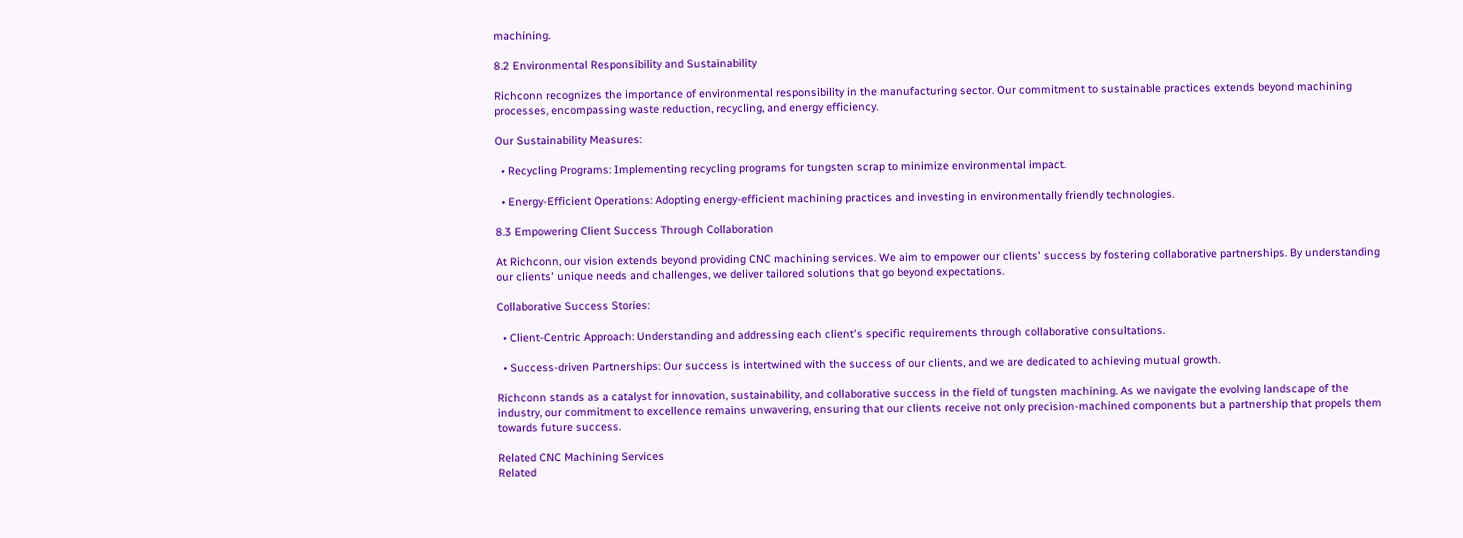machining.

8.2 Environmental Responsibility and Sustainability

Richconn recognizes the importance of environmental responsibility in the manufacturing sector. Our commitment to sustainable practices extends beyond machining processes, encompassing waste reduction, recycling, and energy efficiency.

Our Sustainability Measures:

  • Recycling Programs: Implementing recycling programs for tungsten scrap to minimize environmental impact.

  • Energy-Efficient Operations: Adopting energy-efficient machining practices and investing in environmentally friendly technologies.

8.3 Empowering Client Success Through Collaboration

At Richconn, our vision extends beyond providing CNC machining services. We aim to empower our clients' success by fostering collaborative partnerships. By understanding our clients' unique needs and challenges, we deliver tailored solutions that go beyond expectations.

Collaborative Success Stories:

  • Client-Centric Approach: Understanding and addressing each client's specific requirements through collaborative consultations.

  • Success-driven Partnerships: Our success is intertwined with the success of our clients, and we are dedicated to achieving mutual growth.

Richconn stands as a catalyst for innovation, sustainability, and collaborative success in the field of tungsten machining. As we navigate the evolving landscape of the industry, our commitment to excellence remains unwavering, ensuring that our clients receive not only precision-machined components but a partnership that propels them towards future success.

Related CNC Machining Services
Related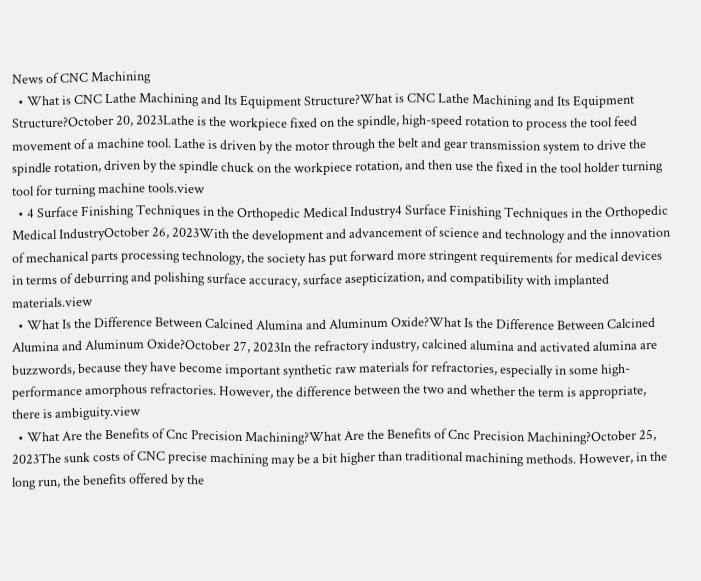News of CNC Machining
  • What is CNC Lathe Machining and Its Equipment Structure?What is CNC Lathe Machining and Its Equipment Structure?October 20, 2023Lathe is the workpiece fixed on the spindle, high-speed rotation to process the tool feed movement of a machine tool. Lathe is driven by the motor through the belt and gear transmission system to drive the spindle rotation, driven by the spindle chuck on the workpiece rotation, and then use the fixed in the tool holder turning tool for turning machine tools.view
  • 4 Surface Finishing Techniques in the Orthopedic Medical Industry4 Surface Finishing Techniques in the Orthopedic Medical IndustryOctober 26, 2023With the development and advancement of science and technology and the innovation of mechanical parts processing technology, the society has put forward more stringent requirements for medical devices in terms of deburring and polishing surface accuracy, surface asepticization, and compatibility with implanted materials.view
  • What Is the Difference Between Calcined Alumina and Aluminum Oxide?What Is the Difference Between Calcined Alumina and Aluminum Oxide?October 27, 2023In the refractory industry, calcined alumina and activated alumina are buzzwords, because they have become important synthetic raw materials for refractories, especially in some high-performance amorphous refractories. However, the difference between the two and whether the term is appropriate, there is ambiguity.view
  • What Are the Benefits of Cnc Precision Machining?What Are the Benefits of Cnc Precision Machining?October 25, 2023The sunk costs of CNC precise machining may be a bit higher than traditional machining methods. However, in the long run, the benefits offered by the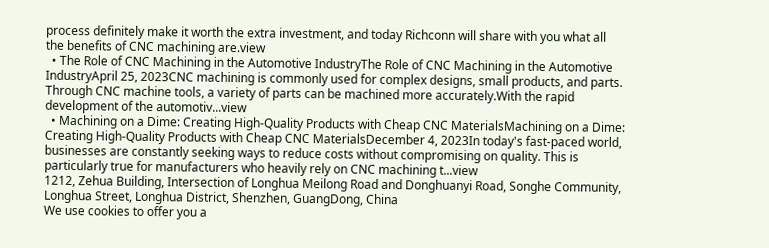process definitely make it worth the extra investment, and today Richconn will share with you what all the benefits of CNC machining are.view
  • The Role of CNC Machining in the Automotive IndustryThe Role of CNC Machining in the Automotive IndustryApril 25, 2023CNC machining is commonly used for complex designs, small products, and parts. Through CNC machine tools, a variety of parts can be machined more accurately.With the rapid development of the automotiv...view
  • Machining on a Dime: Creating High-Quality Products with Cheap CNC MaterialsMachining on a Dime: Creating High-Quality Products with Cheap CNC MaterialsDecember 4, 2023In today's fast-paced world, businesses are constantly seeking ways to reduce costs without compromising on quality. This is particularly true for manufacturers who heavily rely on CNC machining t...view
1212, Zehua Building, Intersection of Longhua Meilong Road and Donghuanyi Road, Songhe Community, Longhua Street, Longhua District, Shenzhen, GuangDong, China
We use cookies to offer you a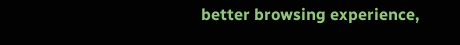better browsing experience,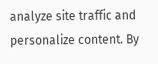analyze site traffic and personalize content. By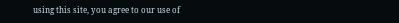using this site, you agree to our use of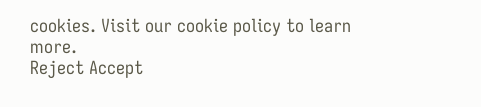cookies. Visit our cookie policy to learn more.
Reject Accept